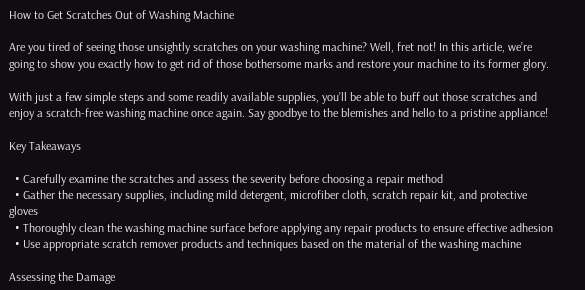How to Get Scratches Out of Washing Machine

Are you tired of seeing those unsightly scratches on your washing machine? Well, fret not! In this article, we’re going to show you exactly how to get rid of those bothersome marks and restore your machine to its former glory.

With just a few simple steps and some readily available supplies, you’ll be able to buff out those scratches and enjoy a scratch-free washing machine once again. Say goodbye to the blemishes and hello to a pristine appliance!

Key Takeaways

  • Carefully examine the scratches and assess the severity before choosing a repair method
  • Gather the necessary supplies, including mild detergent, microfiber cloth, scratch repair kit, and protective gloves
  • Thoroughly clean the washing machine surface before applying any repair products to ensure effective adhesion
  • Use appropriate scratch remover products and techniques based on the material of the washing machine

Assessing the Damage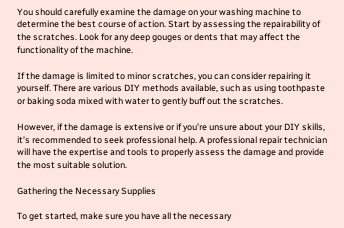You should carefully examine the damage on your washing machine to determine the best course of action. Start by assessing the repairability of the scratches. Look for any deep gouges or dents that may affect the functionality of the machine.

If the damage is limited to minor scratches, you can consider repairing it yourself. There are various DIY methods available, such as using toothpaste or baking soda mixed with water to gently buff out the scratches.

However, if the damage is extensive or if you’re unsure about your DIY skills, it’s recommended to seek professional help. A professional repair technician will have the expertise and tools to properly assess the damage and provide the most suitable solution.

Gathering the Necessary Supplies

To get started, make sure you have all the necessary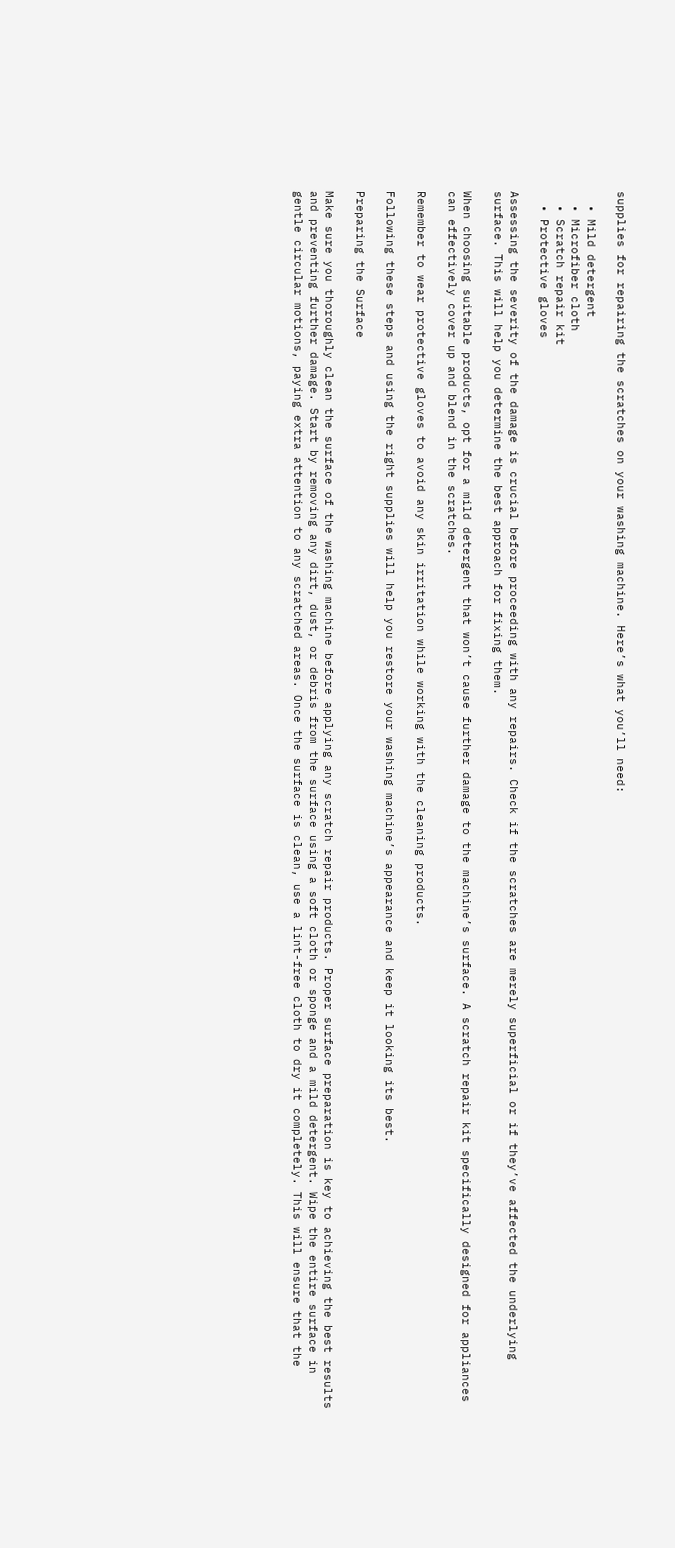supplies for repairing the scratches on your washing machine. Here’s what you’ll need:

  • Mild detergent
  • Microfiber cloth
  • Scratch repair kit
  • Protective gloves

Assessing the severity of the damage is crucial before proceeding with any repairs. Check if the scratches are merely superficial or if they’ve affected the underlying surface. This will help you determine the best approach for fixing them.

When choosing suitable products, opt for a mild detergent that won’t cause further damage to the machine’s surface. A scratch repair kit specifically designed for appliances can effectively cover up and blend in the scratches.

Remember to wear protective gloves to avoid any skin irritation while working with the cleaning products.

Following these steps and using the right supplies will help you restore your washing machine’s appearance and keep it looking its best.

Preparing the Surface

Make sure you thoroughly clean the surface of the washing machine before applying any scratch repair products. Proper surface preparation is key to achieving the best results and preventing further damage. Start by removing any dirt, dust, or debris from the surface using a soft cloth or sponge and a mild detergent. Wipe the entire surface in gentle circular motions, paying extra attention to any scratched areas. Once the surface is clean, use a lint-free cloth to dry it completely. This will ensure that the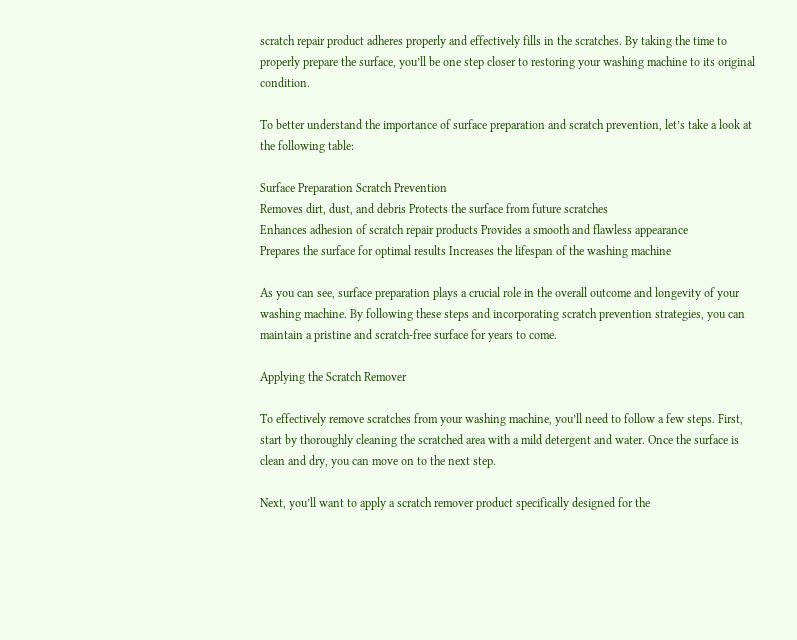scratch repair product adheres properly and effectively fills in the scratches. By taking the time to properly prepare the surface, you’ll be one step closer to restoring your washing machine to its original condition.

To better understand the importance of surface preparation and scratch prevention, let’s take a look at the following table:

Surface Preparation Scratch Prevention
Removes dirt, dust, and debris Protects the surface from future scratches
Enhances adhesion of scratch repair products Provides a smooth and flawless appearance
Prepares the surface for optimal results Increases the lifespan of the washing machine

As you can see, surface preparation plays a crucial role in the overall outcome and longevity of your washing machine. By following these steps and incorporating scratch prevention strategies, you can maintain a pristine and scratch-free surface for years to come.

Applying the Scratch Remover

To effectively remove scratches from your washing machine, you’ll need to follow a few steps. First, start by thoroughly cleaning the scratched area with a mild detergent and water. Once the surface is clean and dry, you can move on to the next step.

Next, you’ll want to apply a scratch remover product specifically designed for the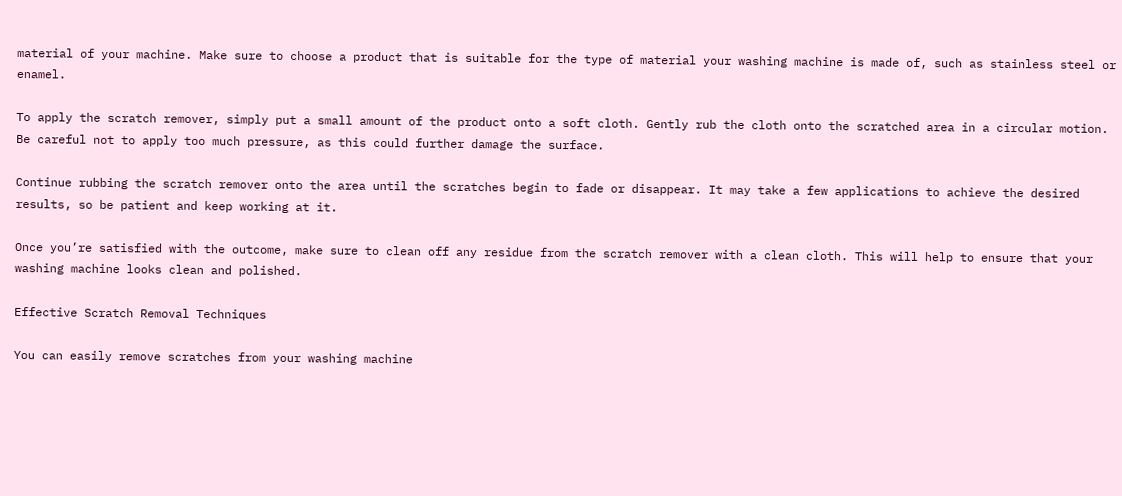material of your machine. Make sure to choose a product that is suitable for the type of material your washing machine is made of, such as stainless steel or enamel.

To apply the scratch remover, simply put a small amount of the product onto a soft cloth. Gently rub the cloth onto the scratched area in a circular motion. Be careful not to apply too much pressure, as this could further damage the surface.

Continue rubbing the scratch remover onto the area until the scratches begin to fade or disappear. It may take a few applications to achieve the desired results, so be patient and keep working at it.

Once you’re satisfied with the outcome, make sure to clean off any residue from the scratch remover with a clean cloth. This will help to ensure that your washing machine looks clean and polished.

Effective Scratch Removal Techniques

You can easily remove scratches from your washing machine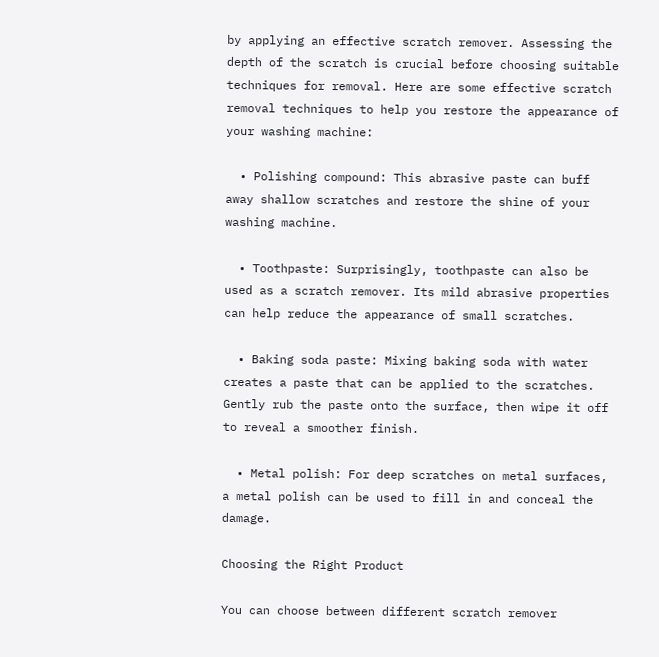by applying an effective scratch remover. Assessing the depth of the scratch is crucial before choosing suitable techniques for removal. Here are some effective scratch removal techniques to help you restore the appearance of your washing machine:

  • Polishing compound: This abrasive paste can buff away shallow scratches and restore the shine of your washing machine.

  • Toothpaste: Surprisingly, toothpaste can also be used as a scratch remover. Its mild abrasive properties can help reduce the appearance of small scratches.

  • Baking soda paste: Mixing baking soda with water creates a paste that can be applied to the scratches. Gently rub the paste onto the surface, then wipe it off to reveal a smoother finish.

  • Metal polish: For deep scratches on metal surfaces, a metal polish can be used to fill in and conceal the damage.

Choosing the Right Product

You can choose between different scratch remover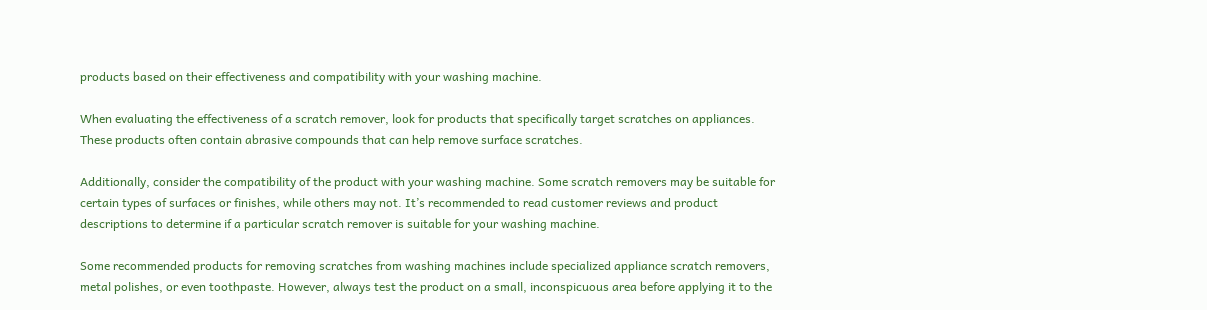products based on their effectiveness and compatibility with your washing machine.

When evaluating the effectiveness of a scratch remover, look for products that specifically target scratches on appliances. These products often contain abrasive compounds that can help remove surface scratches.

Additionally, consider the compatibility of the product with your washing machine. Some scratch removers may be suitable for certain types of surfaces or finishes, while others may not. It’s recommended to read customer reviews and product descriptions to determine if a particular scratch remover is suitable for your washing machine.

Some recommended products for removing scratches from washing machines include specialized appliance scratch removers, metal polishes, or even toothpaste. However, always test the product on a small, inconspicuous area before applying it to the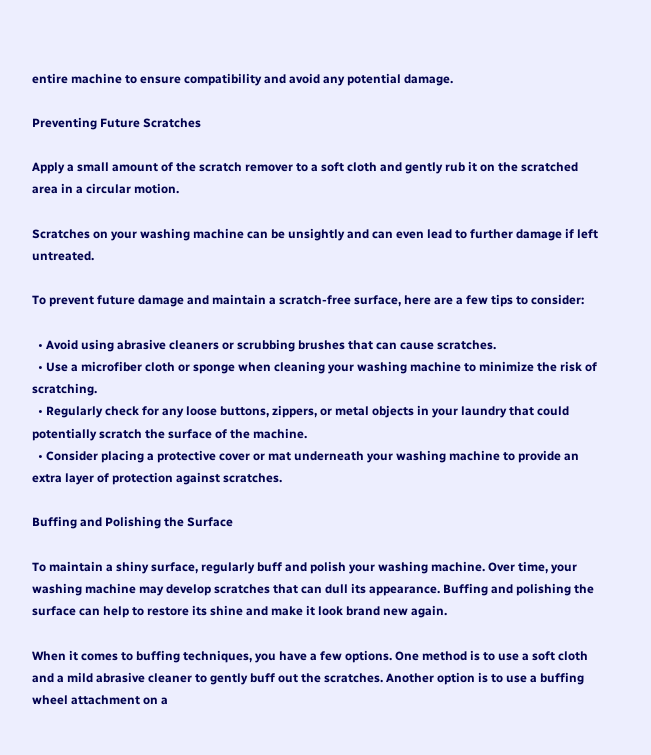entire machine to ensure compatibility and avoid any potential damage.

Preventing Future Scratches

Apply a small amount of the scratch remover to a soft cloth and gently rub it on the scratched area in a circular motion.

Scratches on your washing machine can be unsightly and can even lead to further damage if left untreated.

To prevent future damage and maintain a scratch-free surface, here are a few tips to consider:

  • Avoid using abrasive cleaners or scrubbing brushes that can cause scratches.
  • Use a microfiber cloth or sponge when cleaning your washing machine to minimize the risk of scratching.
  • Regularly check for any loose buttons, zippers, or metal objects in your laundry that could potentially scratch the surface of the machine.
  • Consider placing a protective cover or mat underneath your washing machine to provide an extra layer of protection against scratches.

Buffing and Polishing the Surface

To maintain a shiny surface, regularly buff and polish your washing machine. Over time, your washing machine may develop scratches that can dull its appearance. Buffing and polishing the surface can help to restore its shine and make it look brand new again.

When it comes to buffing techniques, you have a few options. One method is to use a soft cloth and a mild abrasive cleaner to gently buff out the scratches. Another option is to use a buffing wheel attachment on a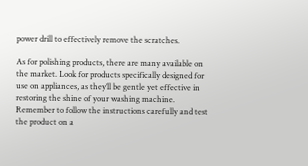power drill to effectively remove the scratches.

As for polishing products, there are many available on the market. Look for products specifically designed for use on appliances, as they’ll be gentle yet effective in restoring the shine of your washing machine. Remember to follow the instructions carefully and test the product on a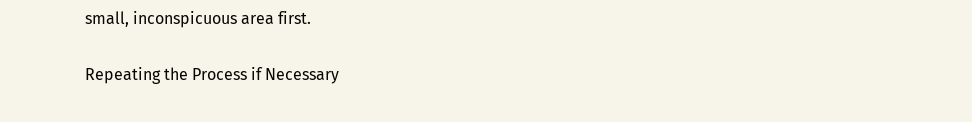small, inconspicuous area first.

Repeating the Process if Necessary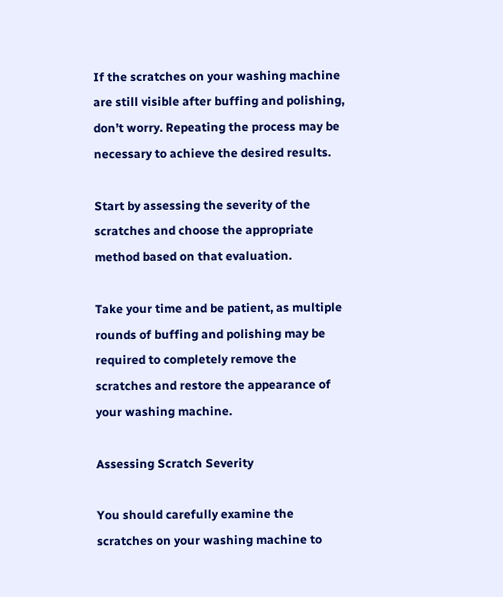If the scratches on your washing machine are still visible after buffing and polishing, don’t worry. Repeating the process may be necessary to achieve the desired results.

Start by assessing the severity of the scratches and choose the appropriate method based on that evaluation.

Take your time and be patient, as multiple rounds of buffing and polishing may be required to completely remove the scratches and restore the appearance of your washing machine.

Assessing Scratch Severity

You should carefully examine the scratches on your washing machine to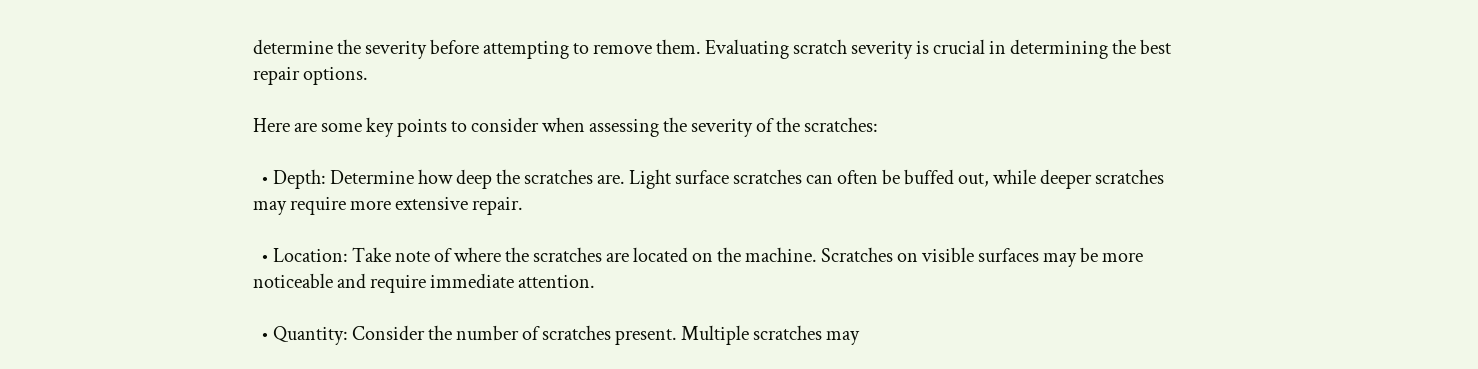determine the severity before attempting to remove them. Evaluating scratch severity is crucial in determining the best repair options.

Here are some key points to consider when assessing the severity of the scratches:

  • Depth: Determine how deep the scratches are. Light surface scratches can often be buffed out, while deeper scratches may require more extensive repair.

  • Location: Take note of where the scratches are located on the machine. Scratches on visible surfaces may be more noticeable and require immediate attention.

  • Quantity: Consider the number of scratches present. Multiple scratches may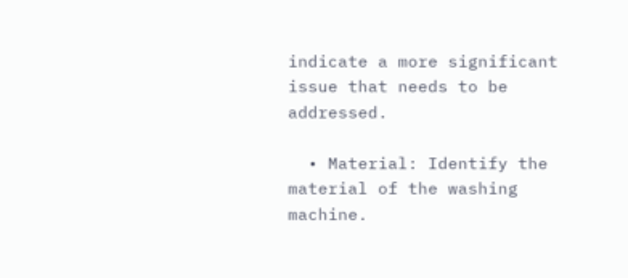indicate a more significant issue that needs to be addressed.

  • Material: Identify the material of the washing machine.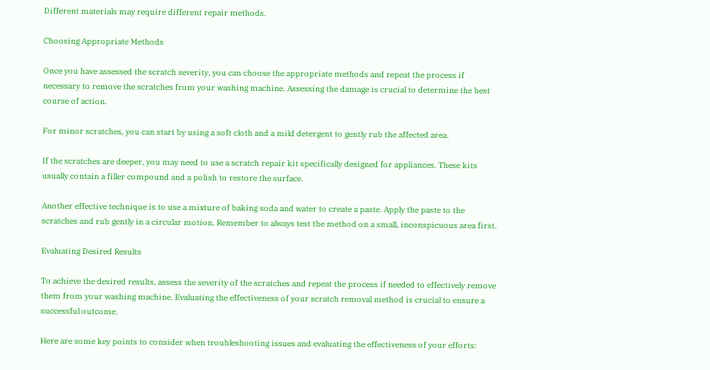Different materials may require different repair methods.

Choosing Appropriate Methods

Once you have assessed the scratch severity, you can choose the appropriate methods and repeat the process if necessary to remove the scratches from your washing machine. Assessing the damage is crucial to determine the best course of action.

For minor scratches, you can start by using a soft cloth and a mild detergent to gently rub the affected area.

If the scratches are deeper, you may need to use a scratch repair kit specifically designed for appliances. These kits usually contain a filler compound and a polish to restore the surface.

Another effective technique is to use a mixture of baking soda and water to create a paste. Apply the paste to the scratches and rub gently in a circular motion. Remember to always test the method on a small, inconspicuous area first.

Evaluating Desired Results

To achieve the desired results, assess the severity of the scratches and repeat the process if needed to effectively remove them from your washing machine. Evaluating the effectiveness of your scratch removal method is crucial to ensure a successful outcome.

Here are some key points to consider when troubleshooting issues and evaluating the effectiveness of your efforts: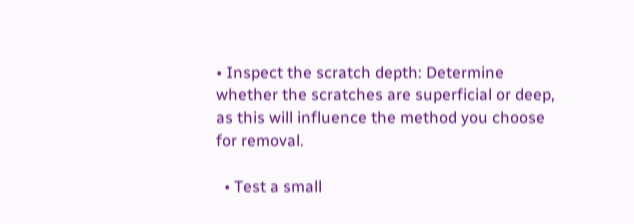• Inspect the scratch depth: Determine whether the scratches are superficial or deep, as this will influence the method you choose for removal.

  • Test a small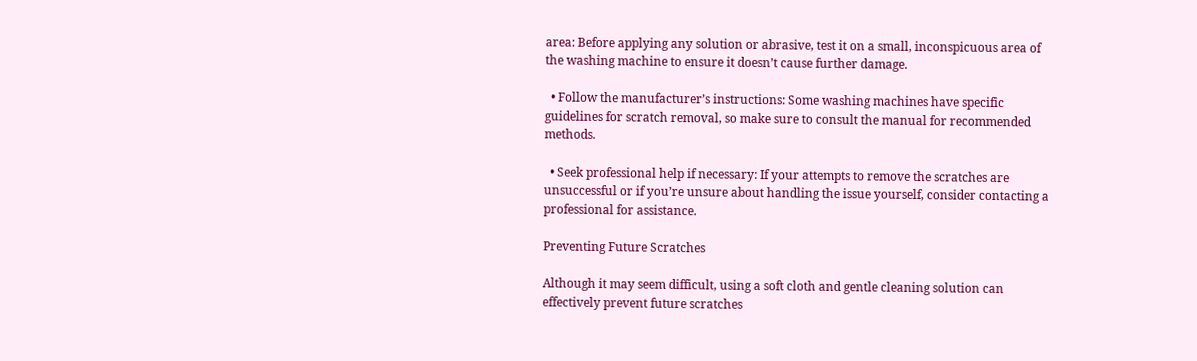area: Before applying any solution or abrasive, test it on a small, inconspicuous area of the washing machine to ensure it doesn’t cause further damage.

  • Follow the manufacturer’s instructions: Some washing machines have specific guidelines for scratch removal, so make sure to consult the manual for recommended methods.

  • Seek professional help if necessary: If your attempts to remove the scratches are unsuccessful or if you’re unsure about handling the issue yourself, consider contacting a professional for assistance.

Preventing Future Scratches

Although it may seem difficult, using a soft cloth and gentle cleaning solution can effectively prevent future scratches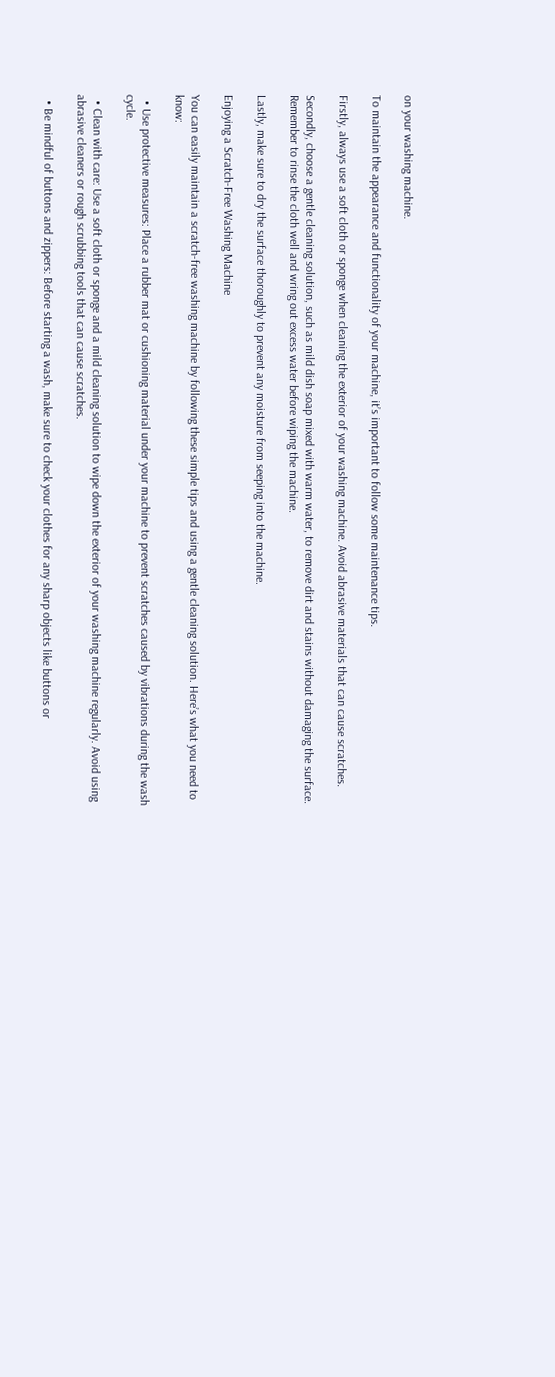on your washing machine.

To maintain the appearance and functionality of your machine, it’s important to follow some maintenance tips.

Firstly, always use a soft cloth or sponge when cleaning the exterior of your washing machine. Avoid abrasive materials that can cause scratches.

Secondly, choose a gentle cleaning solution, such as mild dish soap mixed with warm water, to remove dirt and stains without damaging the surface. Remember to rinse the cloth well and wring out excess water before wiping the machine.

Lastly, make sure to dry the surface thoroughly to prevent any moisture from seeping into the machine.

Enjoying a Scratch-Free Washing Machine

You can easily maintain a scratch-free washing machine by following these simple tips and using a gentle cleaning solution. Here’s what you need to know:

  • Use protective measures: Place a rubber mat or cushioning material under your machine to prevent scratches caused by vibrations during the wash cycle.

  • Clean with care: Use a soft cloth or sponge and a mild cleaning solution to wipe down the exterior of your washing machine regularly. Avoid using abrasive cleaners or rough scrubbing tools that can cause scratches.

  • Be mindful of buttons and zippers: Before starting a wash, make sure to check your clothes for any sharp objects like buttons or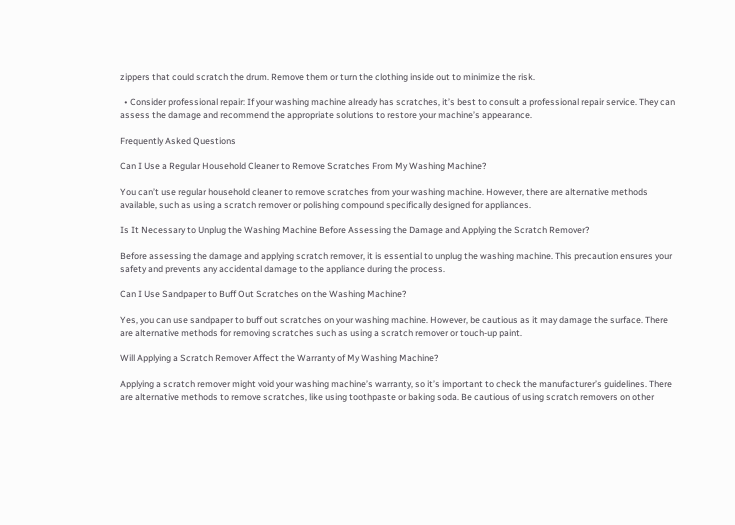zippers that could scratch the drum. Remove them or turn the clothing inside out to minimize the risk.

  • Consider professional repair: If your washing machine already has scratches, it’s best to consult a professional repair service. They can assess the damage and recommend the appropriate solutions to restore your machine’s appearance.

Frequently Asked Questions

Can I Use a Regular Household Cleaner to Remove Scratches From My Washing Machine?

You can’t use regular household cleaner to remove scratches from your washing machine. However, there are alternative methods available, such as using a scratch remover or polishing compound specifically designed for appliances.

Is It Necessary to Unplug the Washing Machine Before Assessing the Damage and Applying the Scratch Remover?

Before assessing the damage and applying scratch remover, it is essential to unplug the washing machine. This precaution ensures your safety and prevents any accidental damage to the appliance during the process.

Can I Use Sandpaper to Buff Out Scratches on the Washing Machine?

Yes, you can use sandpaper to buff out scratches on your washing machine. However, be cautious as it may damage the surface. There are alternative methods for removing scratches such as using a scratch remover or touch-up paint.

Will Applying a Scratch Remover Affect the Warranty of My Washing Machine?

Applying a scratch remover might void your washing machine’s warranty, so it’s important to check the manufacturer’s guidelines. There are alternative methods to remove scratches, like using toothpaste or baking soda. Be cautious of using scratch removers on other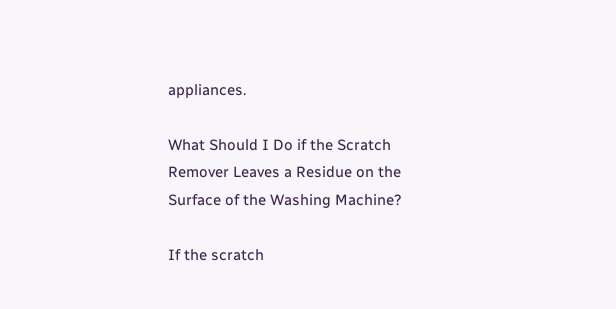appliances.

What Should I Do if the Scratch Remover Leaves a Residue on the Surface of the Washing Machine?

If the scratch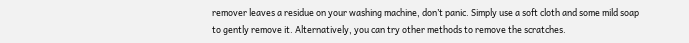remover leaves a residue on your washing machine, don’t panic. Simply use a soft cloth and some mild soap to gently remove it. Alternatively, you can try other methods to remove the scratches.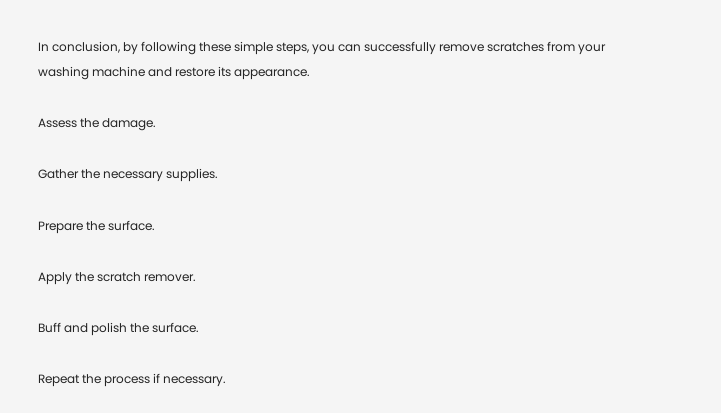In conclusion, by following these simple steps, you can successfully remove scratches from your washing machine and restore its appearance.

Assess the damage.

Gather the necessary supplies.

Prepare the surface.

Apply the scratch remover.

Buff and polish the surface.

Repeat the process if necessary.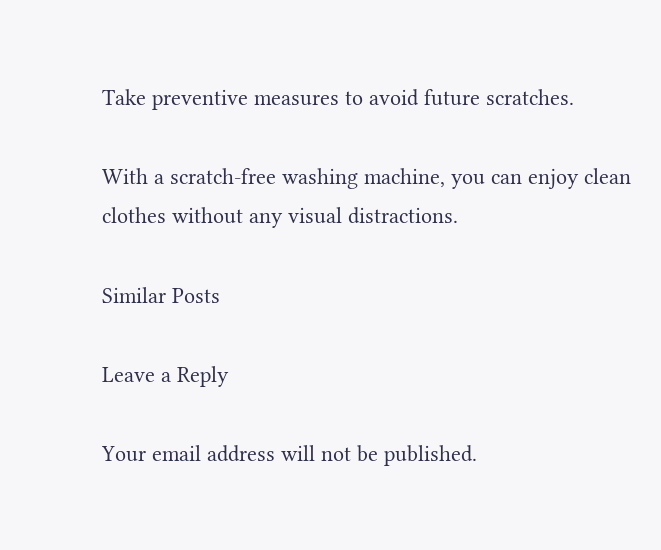Take preventive measures to avoid future scratches.

With a scratch-free washing machine, you can enjoy clean clothes without any visual distractions.

Similar Posts

Leave a Reply

Your email address will not be published.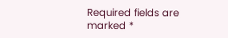Required fields are marked *